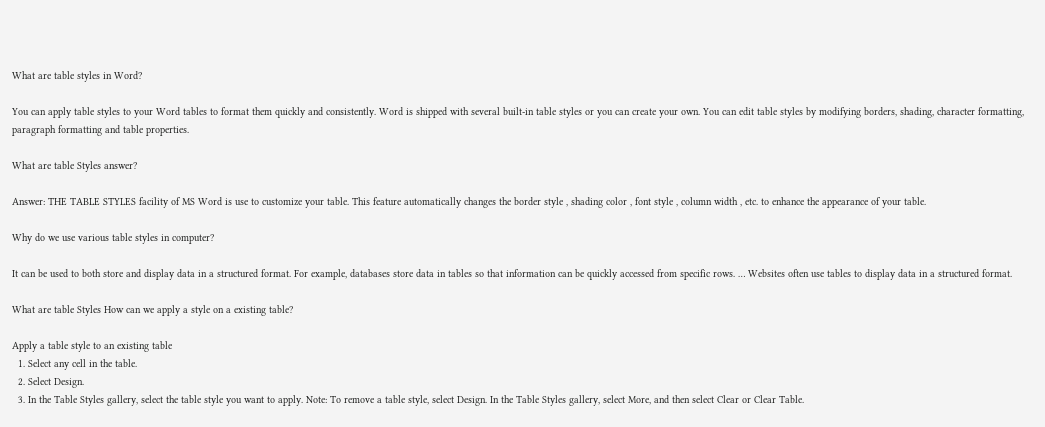What are table styles in Word?

You can apply table styles to your Word tables to format them quickly and consistently. Word is shipped with several built-in table styles or you can create your own. You can edit table styles by modifying borders, shading, character formatting, paragraph formatting and table properties.

What are table Styles answer?

Answer: THE TABLE STYLES facility of MS Word is use to customize your table. This feature automatically changes the border style , shading color , font style , column width , etc. to enhance the appearance of your table.

Why do we use various table styles in computer?

It can be used to both store and display data in a structured format. For example, databases store data in tables so that information can be quickly accessed from specific rows. … Websites often use tables to display data in a structured format.

What are table Styles How can we apply a style on a existing table?

Apply a table style to an existing table
  1. Select any cell in the table.
  2. Select Design.
  3. In the Table Styles gallery, select the table style you want to apply. Note: To remove a table style, select Design. In the Table Styles gallery, select More, and then select Clear or Clear Table.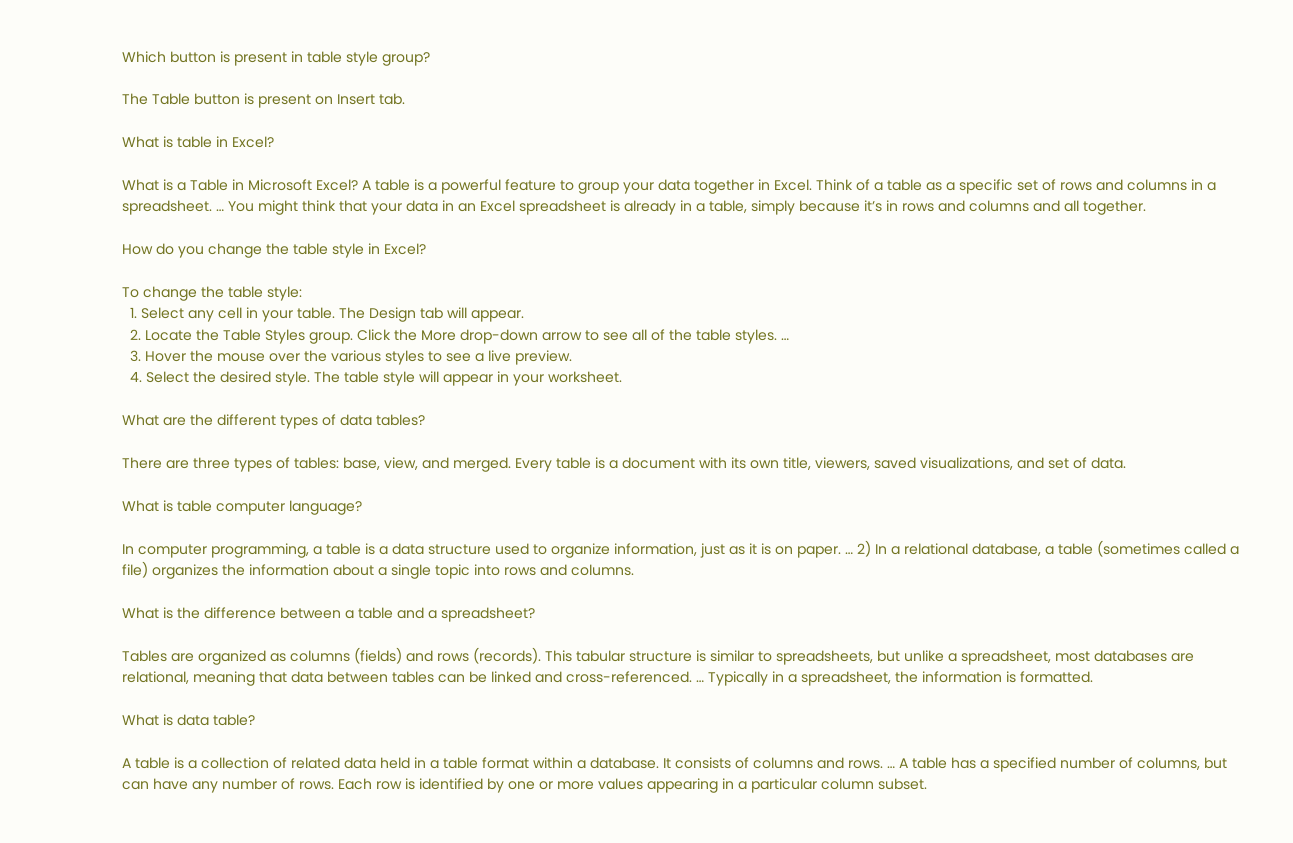Which button is present in table style group?

The Table button is present on Insert tab.

What is table in Excel?

What is a Table in Microsoft Excel? A table is a powerful feature to group your data together in Excel. Think of a table as a specific set of rows and columns in a spreadsheet. … You might think that your data in an Excel spreadsheet is already in a table, simply because it’s in rows and columns and all together.

How do you change the table style in Excel?

To change the table style:
  1. Select any cell in your table. The Design tab will appear.
  2. Locate the Table Styles group. Click the More drop-down arrow to see all of the table styles. …
  3. Hover the mouse over the various styles to see a live preview.
  4. Select the desired style. The table style will appear in your worksheet.

What are the different types of data tables?

There are three types of tables: base, view, and merged. Every table is a document with its own title, viewers, saved visualizations, and set of data.

What is table computer language?

In computer programming, a table is a data structure used to organize information, just as it is on paper. … 2) In a relational database, a table (sometimes called a file) organizes the information about a single topic into rows and columns.

What is the difference between a table and a spreadsheet?

Tables are organized as columns (fields) and rows (records). This tabular structure is similar to spreadsheets, but unlike a spreadsheet, most databases are relational, meaning that data between tables can be linked and cross-referenced. … Typically in a spreadsheet, the information is formatted.

What is data table?

A table is a collection of related data held in a table format within a database. It consists of columns and rows. … A table has a specified number of columns, but can have any number of rows. Each row is identified by one or more values appearing in a particular column subset.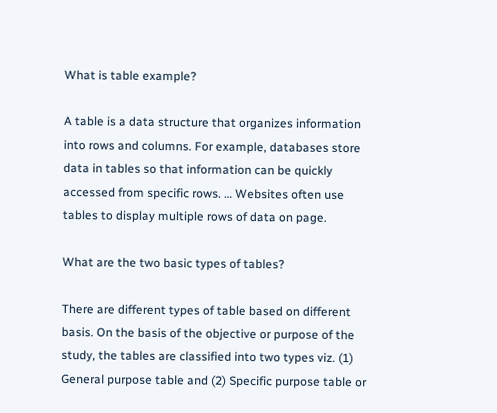What is table example?

A table is a data structure that organizes information into rows and columns. For example, databases store data in tables so that information can be quickly accessed from specific rows. … Websites often use tables to display multiple rows of data on page.

What are the two basic types of tables?

There are different types of table based on different basis. On the basis of the objective or purpose of the study, the tables are classified into two types viz. (1) General purpose table and (2) Specific purpose table or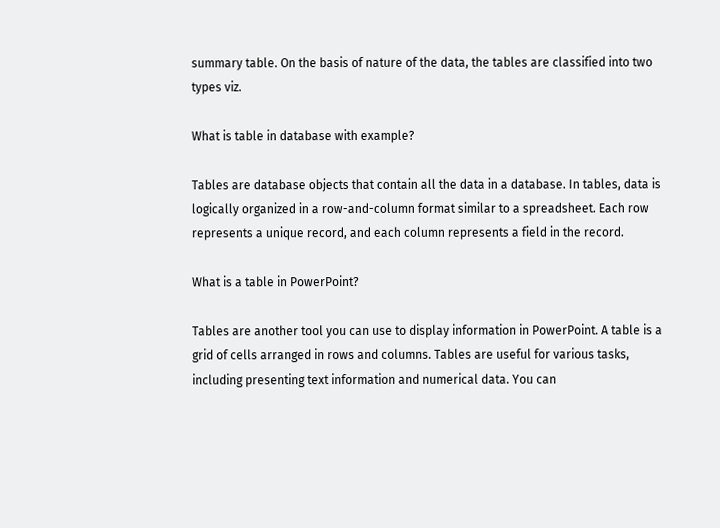summary table. On the basis of nature of the data, the tables are classified into two types viz.

What is table in database with example?

Tables are database objects that contain all the data in a database. In tables, data is logically organized in a row-and-column format similar to a spreadsheet. Each row represents a unique record, and each column represents a field in the record.

What is a table in PowerPoint?

Tables are another tool you can use to display information in PowerPoint. A table is a grid of cells arranged in rows and columns. Tables are useful for various tasks, including presenting text information and numerical data. You can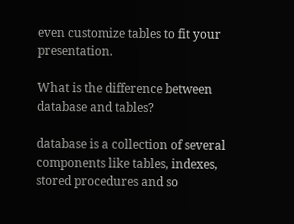even customize tables to fit your presentation.

What is the difference between database and tables?

database is a collection of several components like tables, indexes, stored procedures and so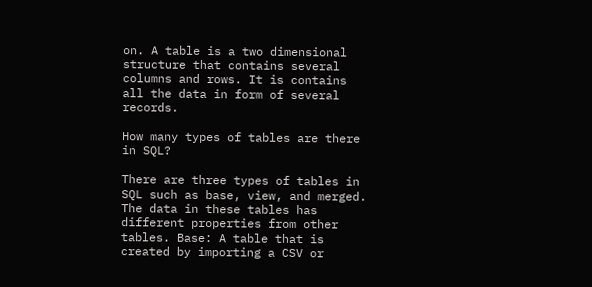on. A table is a two dimensional structure that contains several columns and rows. It is contains all the data in form of several records.

How many types of tables are there in SQL?

There are three types of tables in SQL such as base, view, and merged. The data in these tables has different properties from other tables. Base: A table that is created by importing a CSV or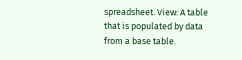spreadsheet. View: A table that is populated by data from a base table.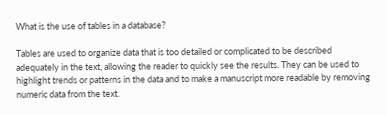What is the use of tables in a database?

Tables are used to organize data that is too detailed or complicated to be described adequately in the text, allowing the reader to quickly see the results. They can be used to highlight trends or patterns in the data and to make a manuscript more readable by removing numeric data from the text.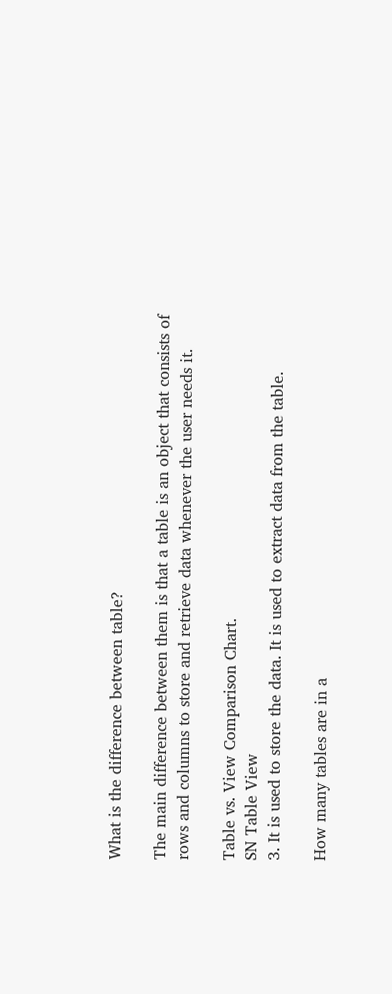What is the difference between table?

The main difference between them is that a table is an object that consists of rows and columns to store and retrieve data whenever the user needs it.

Table vs. View Comparison Chart.
SN Table View
3. It is used to store the data. It is used to extract data from the table.

How many tables are in a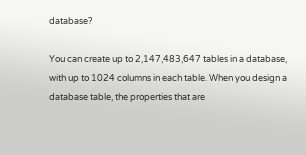database?

You can create up to 2,147,483,647 tables in a database, with up to 1024 columns in each table. When you design a database table, the properties that are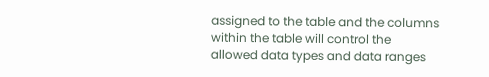assigned to the table and the columns within the table will control the allowed data types and data ranges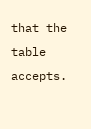that the table accepts.